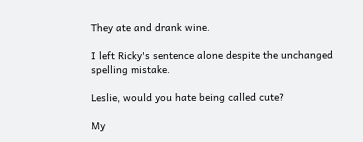They ate and drank wine.

I left Ricky's sentence alone despite the unchanged spelling mistake.

Leslie, would you hate being called cute?

My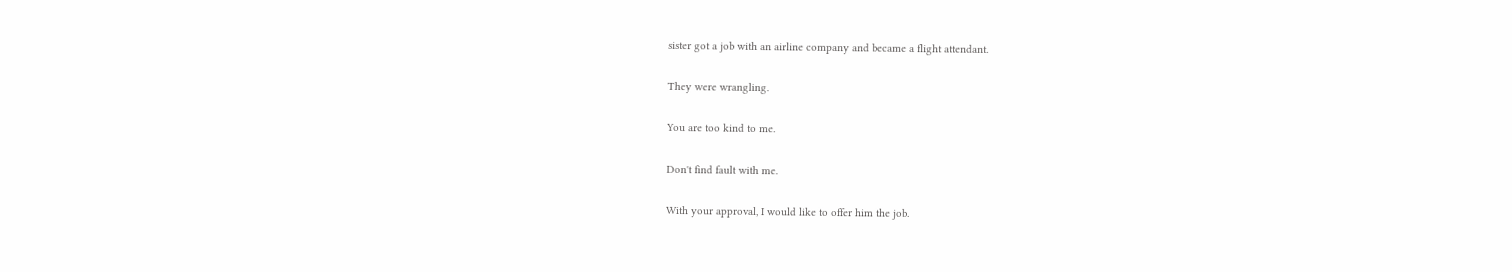sister got a job with an airline company and became a flight attendant.

They were wrangling.

You are too kind to me.

Don't find fault with me.

With your approval, I would like to offer him the job.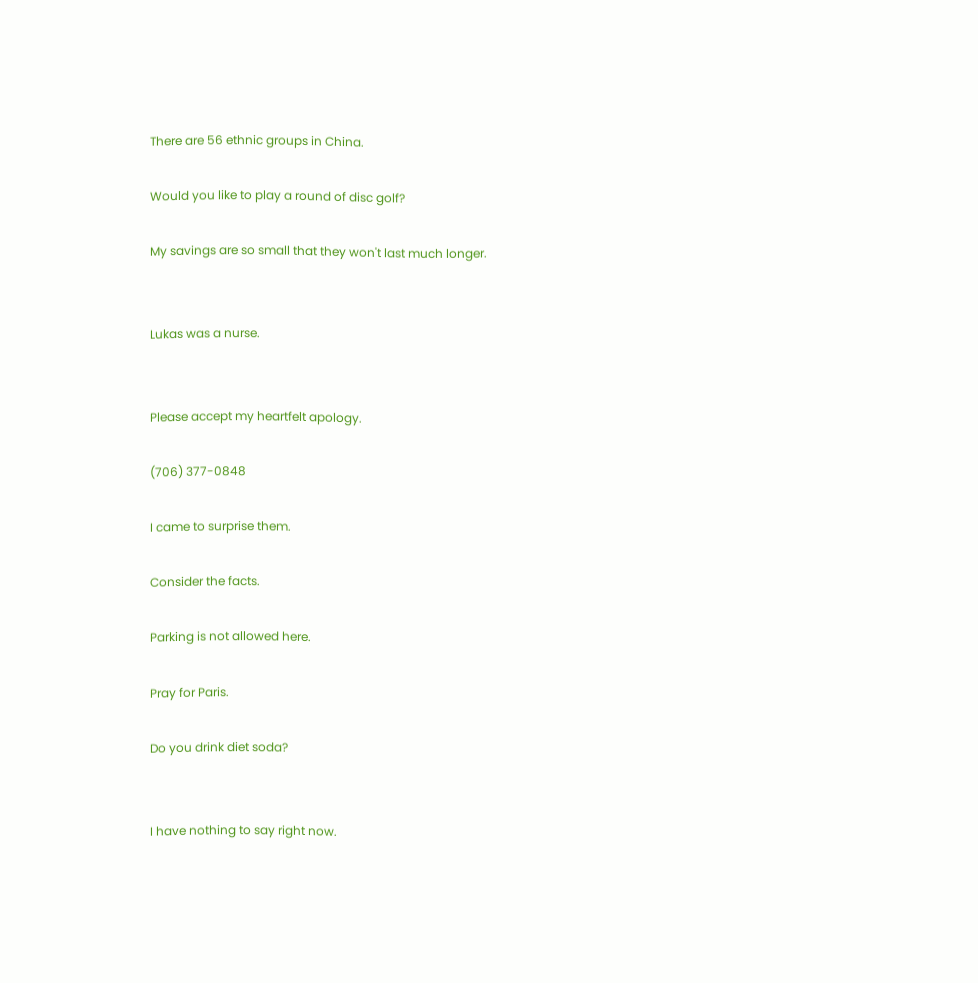There are 56 ethnic groups in China.

Would you like to play a round of disc golf?

My savings are so small that they won't last much longer.


Lukas was a nurse.


Please accept my heartfelt apology.

(706) 377-0848

I came to surprise them.

Consider the facts.

Parking is not allowed here.

Pray for Paris.

Do you drink diet soda?


I have nothing to say right now.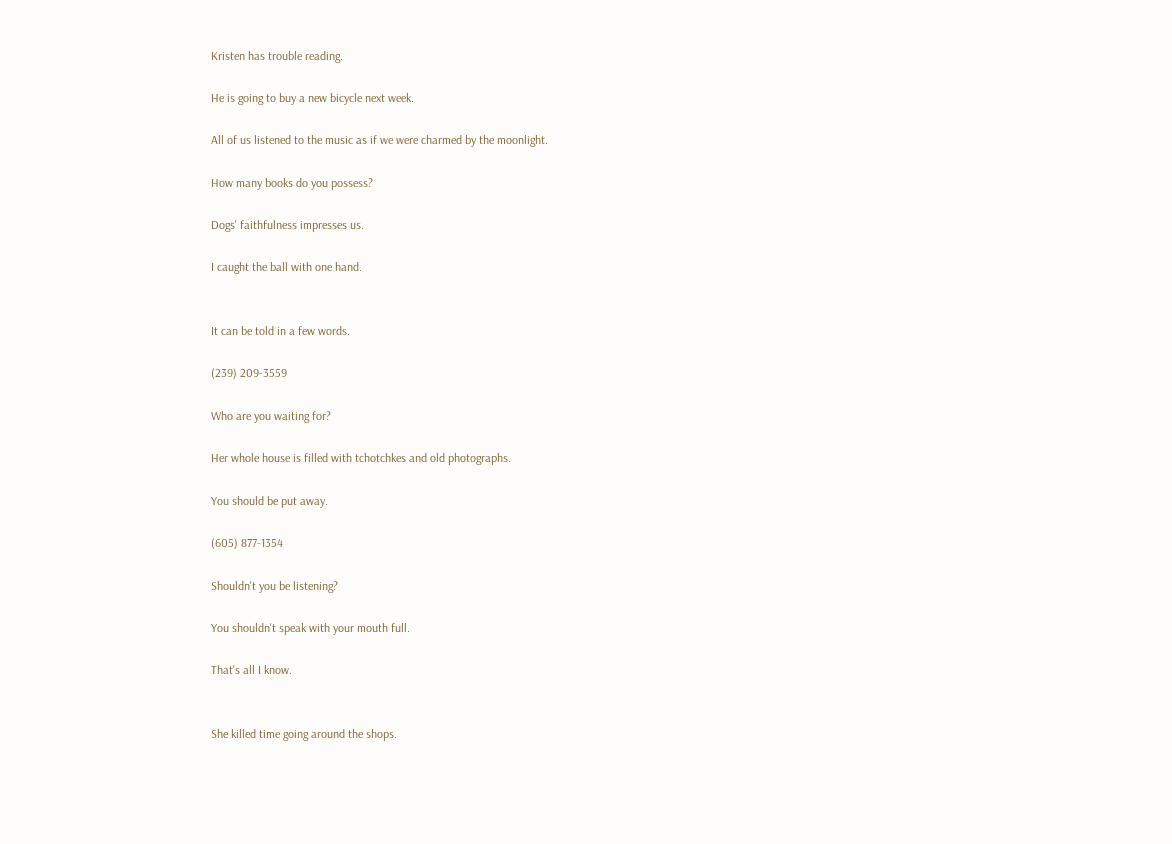Kristen has trouble reading.

He is going to buy a new bicycle next week.

All of us listened to the music as if we were charmed by the moonlight.

How many books do you possess?

Dogs' faithfulness impresses us.

I caught the ball with one hand.


It can be told in a few words.

(239) 209-3559

Who are you waiting for?

Her whole house is filled with tchotchkes and old photographs.

You should be put away.

(605) 877-1354

Shouldn't you be listening?

You shouldn't speak with your mouth full.

That's all I know.


She killed time going around the shops.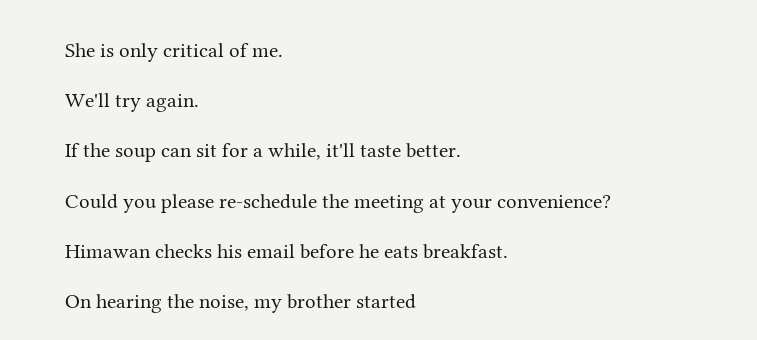She is only critical of me.

We'll try again.

If the soup can sit for a while, it'll taste better.

Could you please re-schedule the meeting at your convenience?

Himawan checks his email before he eats breakfast.

On hearing the noise, my brother started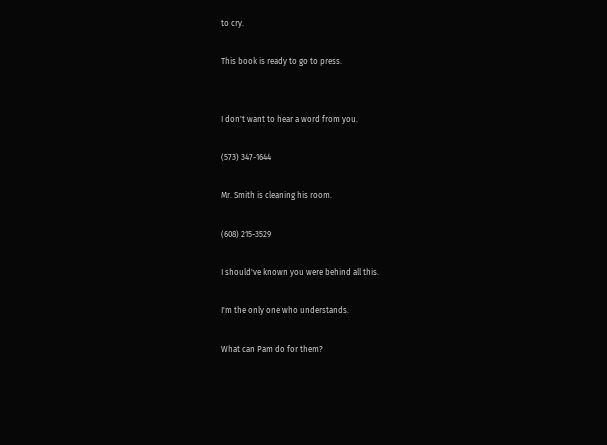to cry.

This book is ready to go to press.


I don't want to hear a word from you.

(573) 347-1644

Mr. Smith is cleaning his room.

(608) 215-3529

I should've known you were behind all this.

I'm the only one who understands.

What can Pam do for them?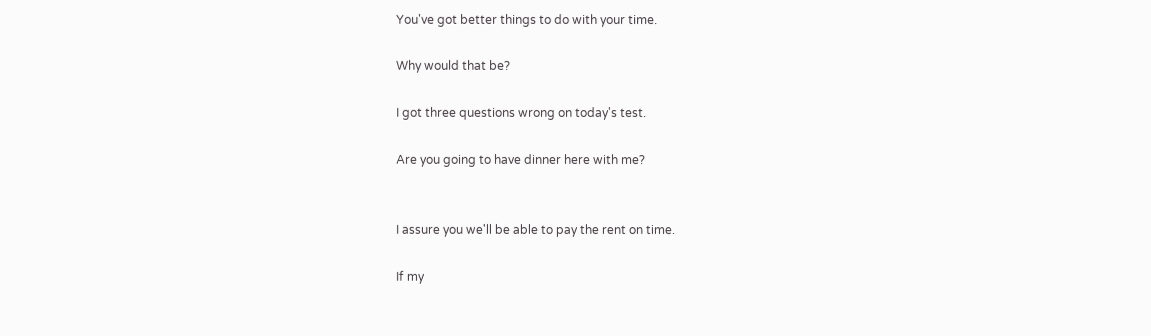You've got better things to do with your time.

Why would that be?

I got three questions wrong on today's test.

Are you going to have dinner here with me?


I assure you we'll be able to pay the rent on time.

If my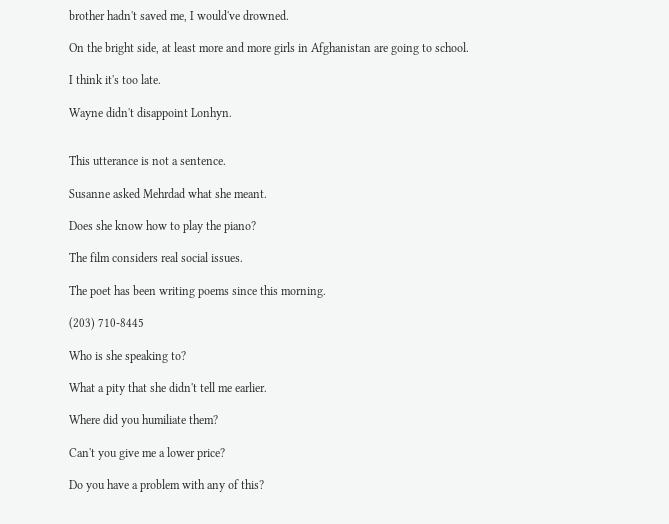brother hadn't saved me, I would've drowned.

On the bright side, at least more and more girls in Afghanistan are going to school.

I think it's too late.

Wayne didn't disappoint Lonhyn.


This utterance is not a sentence.

Susanne asked Mehrdad what she meant.

Does she know how to play the piano?

The film considers real social issues.

The poet has been writing poems since this morning.

(203) 710-8445

Who is she speaking to?

What a pity that she didn't tell me earlier.

Where did you humiliate them?

Can't you give me a lower price?

Do you have a problem with any of this?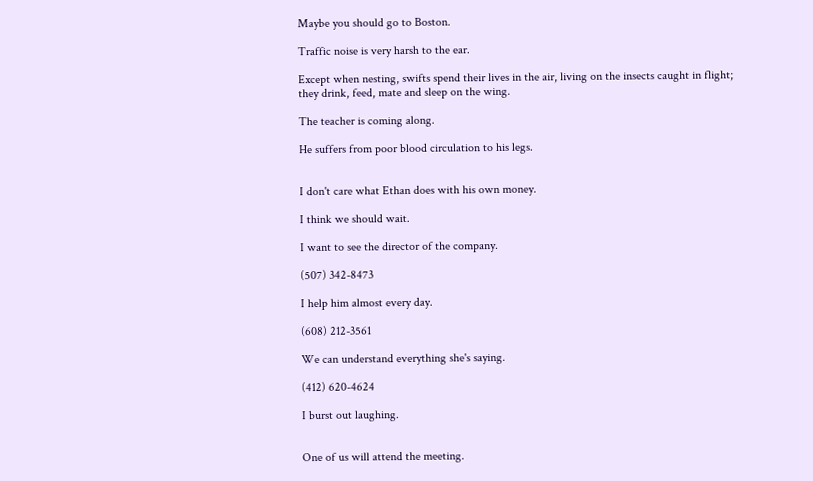Maybe you should go to Boston.

Traffic noise is very harsh to the ear.

Except when nesting, swifts spend their lives in the air, living on the insects caught in flight; they drink, feed, mate and sleep on the wing.

The teacher is coming along.

He suffers from poor blood circulation to his legs.


I don't care what Ethan does with his own money.

I think we should wait.

I want to see the director of the company.

(507) 342-8473

I help him almost every day.

(608) 212-3561

We can understand everything she's saying.

(412) 620-4624

I burst out laughing.


One of us will attend the meeting.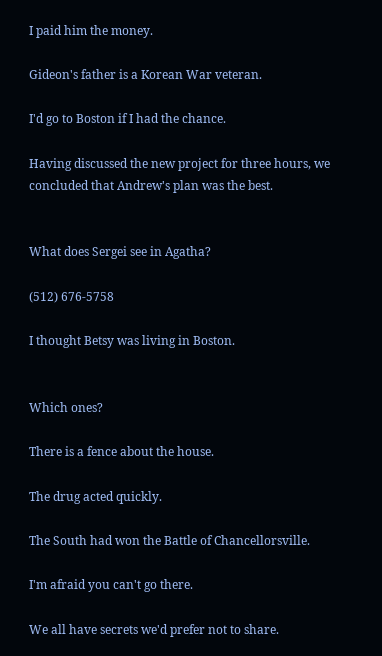I paid him the money.

Gideon's father is a Korean War veteran.

I'd go to Boston if I had the chance.

Having discussed the new project for three hours, we concluded that Andrew's plan was the best.


What does Sergei see in Agatha?

(512) 676-5758

I thought Betsy was living in Boston.


Which ones?

There is a fence about the house.

The drug acted quickly.

The South had won the Battle of Chancellorsville.

I'm afraid you can't go there.

We all have secrets we'd prefer not to share.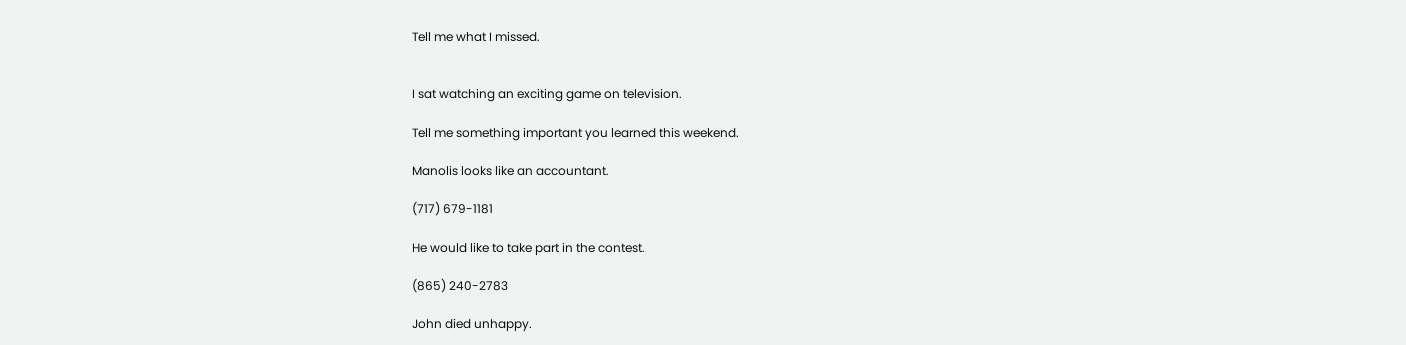Tell me what I missed.


I sat watching an exciting game on television.

Tell me something important you learned this weekend.

Manolis looks like an accountant.

(717) 679-1181

He would like to take part in the contest.

(865) 240-2783

John died unhappy.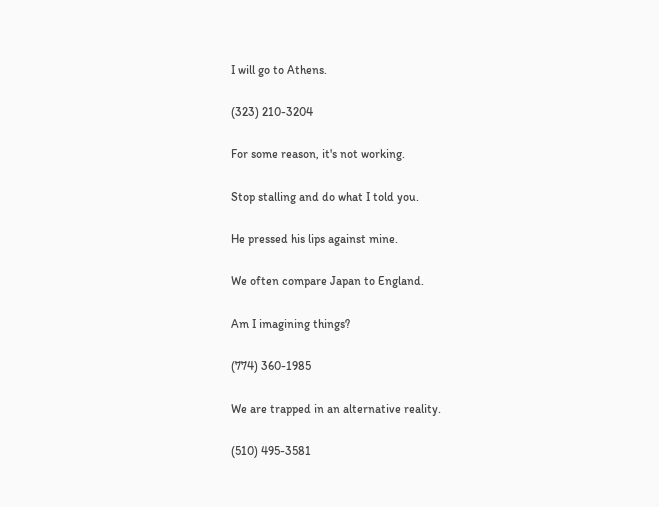I will go to Athens.

(323) 210-3204

For some reason, it's not working.

Stop stalling and do what I told you.

He pressed his lips against mine.

We often compare Japan to England.

Am I imagining things?

(774) 360-1985

We are trapped in an alternative reality.

(510) 495-3581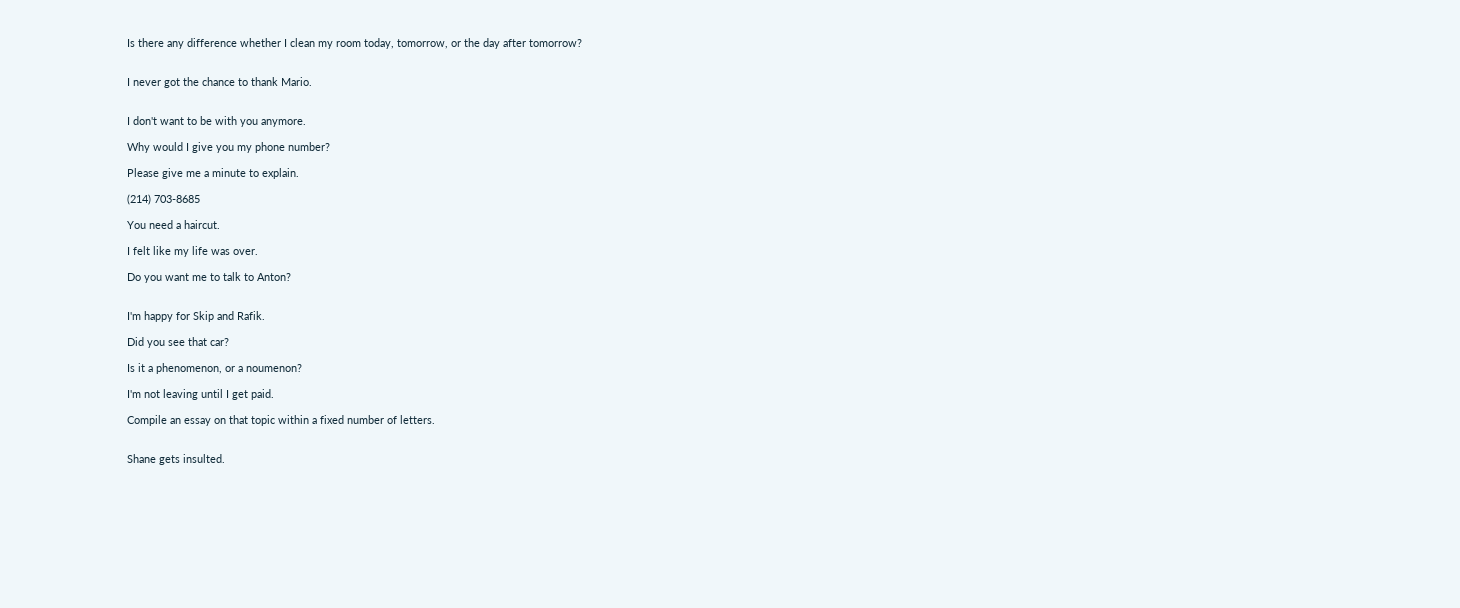Is there any difference whether I clean my room today, tomorrow, or the day after tomorrow?


I never got the chance to thank Mario.


I don't want to be with you anymore.

Why would I give you my phone number?

Please give me a minute to explain.

(214) 703-8685

You need a haircut.

I felt like my life was over.

Do you want me to talk to Anton?


I'm happy for Skip and Rafik.

Did you see that car?

Is it a phenomenon, or a noumenon?

I'm not leaving until I get paid.

Compile an essay on that topic within a fixed number of letters.


Shane gets insulted.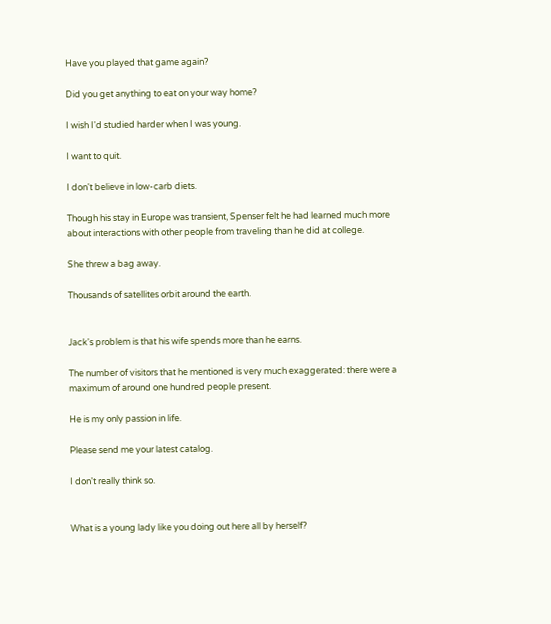Have you played that game again?

Did you get anything to eat on your way home?

I wish I'd studied harder when I was young.

I want to quit.

I don't believe in low-carb diets.

Though his stay in Europe was transient, Spenser felt he had learned much more about interactions with other people from traveling than he did at college.

She threw a bag away.

Thousands of satellites orbit around the earth.


Jack's problem is that his wife spends more than he earns.

The number of visitors that he mentioned is very much exaggerated: there were a maximum of around one hundred people present.

He is my only passion in life.

Please send me your latest catalog.

I don't really think so.


What is a young lady like you doing out here all by herself?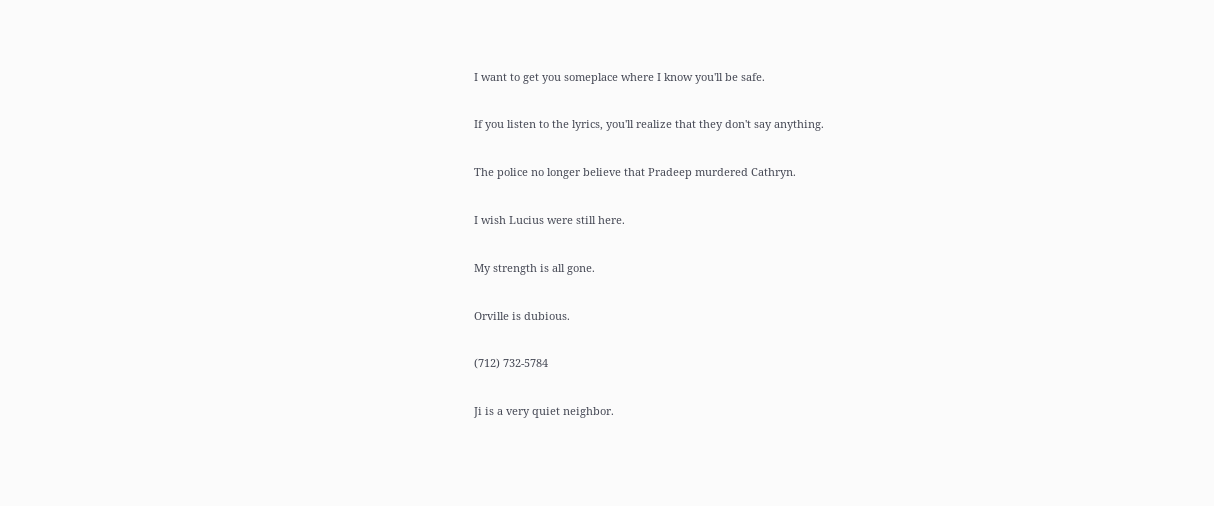I want to get you someplace where I know you'll be safe.

If you listen to the lyrics, you'll realize that they don't say anything.

The police no longer believe that Pradeep murdered Cathryn.

I wish Lucius were still here.

My strength is all gone.

Orville is dubious.

(712) 732-5784

Ji is a very quiet neighbor.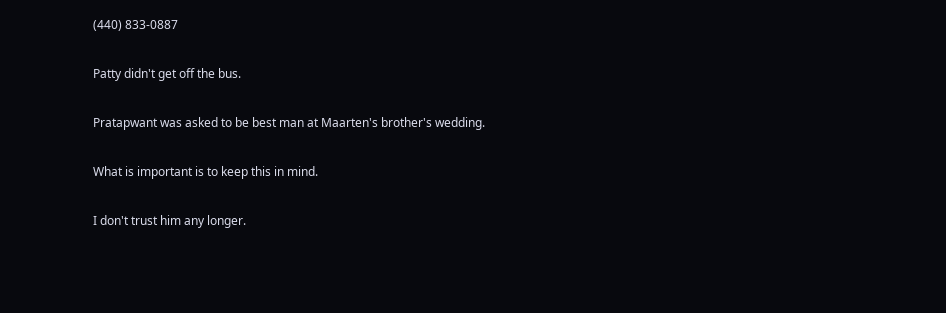(440) 833-0887

Patty didn't get off the bus.

Pratapwant was asked to be best man at Maarten's brother's wedding.

What is important is to keep this in mind.

I don't trust him any longer.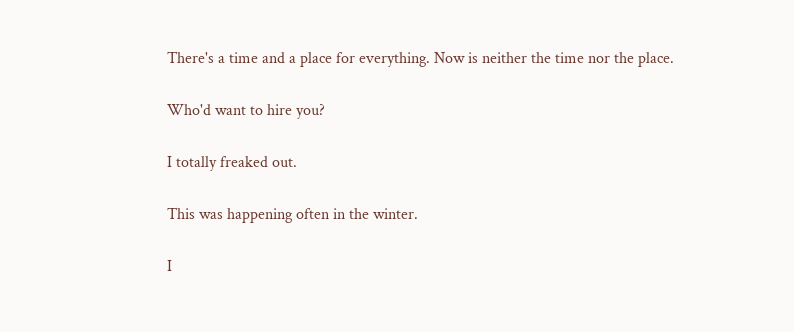There's a time and a place for everything. Now is neither the time nor the place.

Who'd want to hire you?

I totally freaked out.

This was happening often in the winter.

I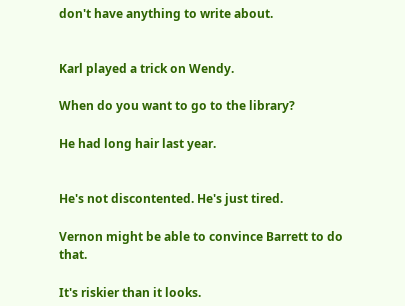don't have anything to write about.


Karl played a trick on Wendy.

When do you want to go to the library?

He had long hair last year.


He's not discontented. He's just tired.

Vernon might be able to convince Barrett to do that.

It's riskier than it looks.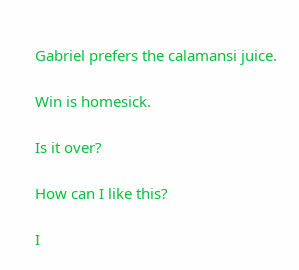Gabriel prefers the calamansi juice.

Win is homesick.

Is it over?

How can I like this?

I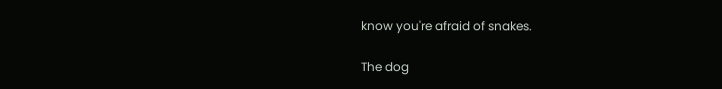know you're afraid of snakes.

The dog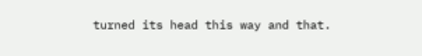turned its head this way and that.